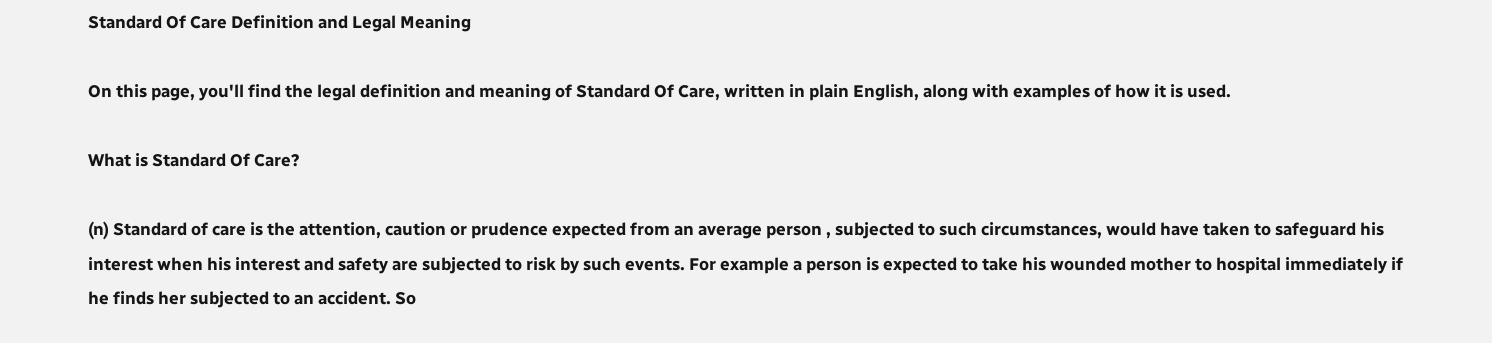Standard Of Care Definition and Legal Meaning

On this page, you'll find the legal definition and meaning of Standard Of Care, written in plain English, along with examples of how it is used.

What is Standard Of Care?

(n) Standard of care is the attention, caution or prudence expected from an average person , subjected to such circumstances, would have taken to safeguard his interest when his interest and safety are subjected to risk by such events. For example a person is expected to take his wounded mother to hospital immediately if he finds her subjected to an accident. So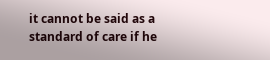it cannot be said as a standard of care if he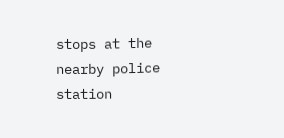stops at the nearby police station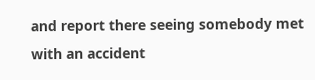and report there seeing somebody met with an accident